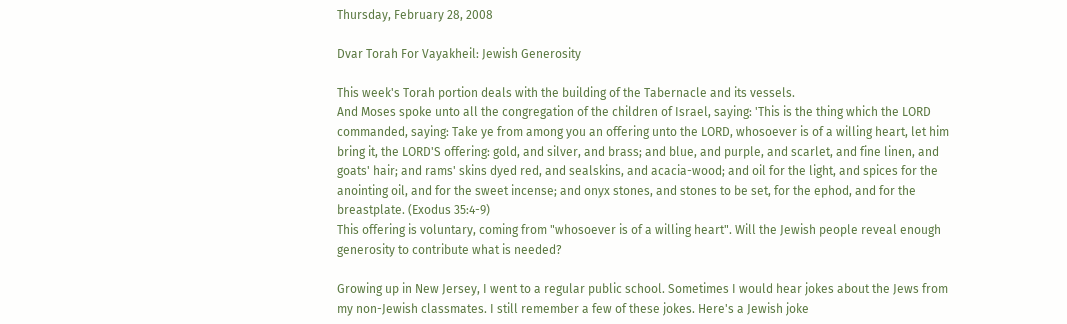Thursday, February 28, 2008

Dvar Torah For Vayakheil: Jewish Generosity

This week's Torah portion deals with the building of the Tabernacle and its vessels.
And Moses spoke unto all the congregation of the children of Israel, saying: 'This is the thing which the LORD commanded, saying: Take ye from among you an offering unto the LORD, whosoever is of a willing heart, let him bring it, the LORD'S offering: gold, and silver, and brass; and blue, and purple, and scarlet, and fine linen, and goats' hair; and rams' skins dyed red, and sealskins, and acacia-wood; and oil for the light, and spices for the anointing oil, and for the sweet incense; and onyx stones, and stones to be set, for the ephod, and for the breastplate. (Exodus 35:4-9)
This offering is voluntary, coming from "whosoever is of a willing heart". Will the Jewish people reveal enough generosity to contribute what is needed?

Growing up in New Jersey, I went to a regular public school. Sometimes I would hear jokes about the Jews from my non-Jewish classmates. I still remember a few of these jokes. Here's a Jewish joke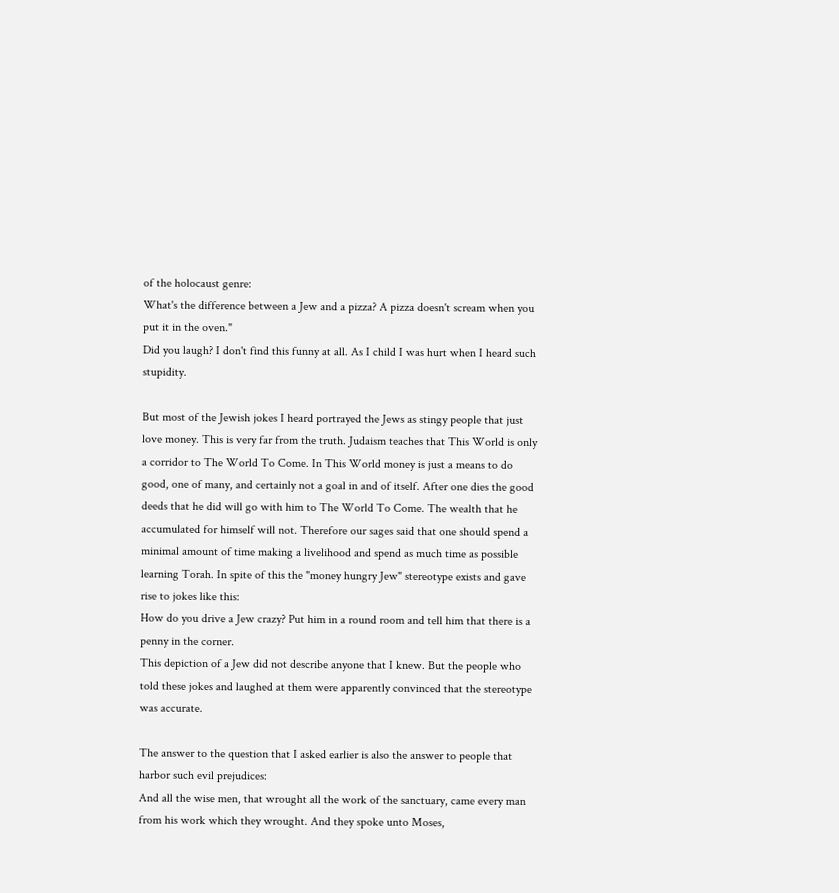of the holocaust genre:
What's the difference between a Jew and a pizza? A pizza doesn't scream when you put it in the oven."
Did you laugh? I don't find this funny at all. As I child I was hurt when I heard such stupidity.

But most of the Jewish jokes I heard portrayed the Jews as stingy people that just love money. This is very far from the truth. Judaism teaches that This World is only a corridor to The World To Come. In This World money is just a means to do good, one of many, and certainly not a goal in and of itself. After one dies the good deeds that he did will go with him to The World To Come. The wealth that he accumulated for himself will not. Therefore our sages said that one should spend a minimal amount of time making a livelihood and spend as much time as possible learning Torah. In spite of this the "money hungry Jew" stereotype exists and gave rise to jokes like this:
How do you drive a Jew crazy? Put him in a round room and tell him that there is a penny in the corner.
This depiction of a Jew did not describe anyone that I knew. But the people who told these jokes and laughed at them were apparently convinced that the stereotype was accurate.

The answer to the question that I asked earlier is also the answer to people that harbor such evil prejudices:
And all the wise men, that wrought all the work of the sanctuary, came every man from his work which they wrought. And they spoke unto Moses,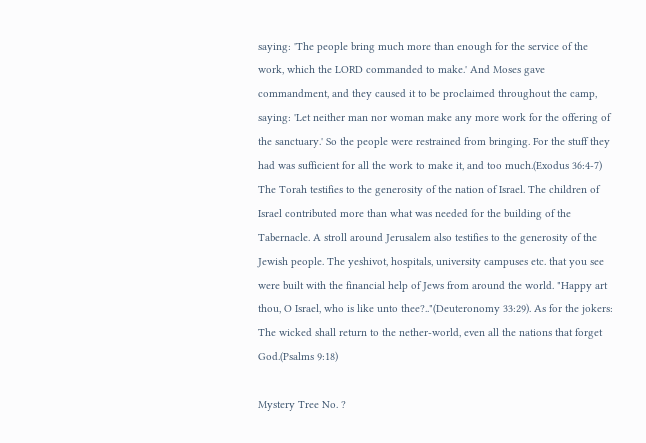saying: 'The people bring much more than enough for the service of the work, which the LORD commanded to make.' And Moses gave commandment, and they caused it to be proclaimed throughout the camp, saying: 'Let neither man nor woman make any more work for the offering of the sanctuary.' So the people were restrained from bringing. For the stuff they had was sufficient for all the work to make it, and too much.(Exodus 36:4-7)
The Torah testifies to the generosity of the nation of Israel. The children of Israel contributed more than what was needed for the building of the Tabernacle. A stroll around Jerusalem also testifies to the generosity of the Jewish people. The yeshivot, hospitals, university campuses etc. that you see were built with the financial help of Jews from around the world. "Happy art thou, O Israel, who is like unto thee?.."(Deuteronomy 33:29). As for the jokers:
The wicked shall return to the nether-world, even all the nations that forget God.(Psalms 9:18)

Mystery Tree No. ?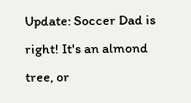Update: Soccer Dad is right! It's an almond tree, or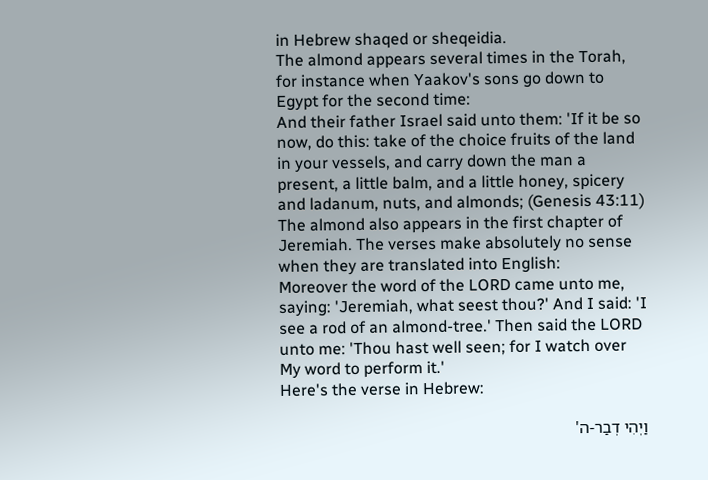in Hebrew shaqed or sheqeidia.
The almond appears several times in the Torah, for instance when Yaakov's sons go down to Egypt for the second time:
And their father Israel said unto them: 'If it be so now, do this: take of the choice fruits of the land in your vessels, and carry down the man a present, a little balm, and a little honey, spicery and ladanum, nuts, and almonds; (Genesis 43:11)
The almond also appears in the first chapter of Jeremiah. The verses make absolutely no sense when they are translated into English:
Moreover the word of the LORD came unto me, saying: 'Jeremiah, what seest thou?' And I said: 'I see a rod of an almond-tree.' Then said the LORD unto me: 'Thou hast well seen; for I watch over My word to perform it.'
Here's the verse in Hebrew:

וַיְהִי דְבַר-ה'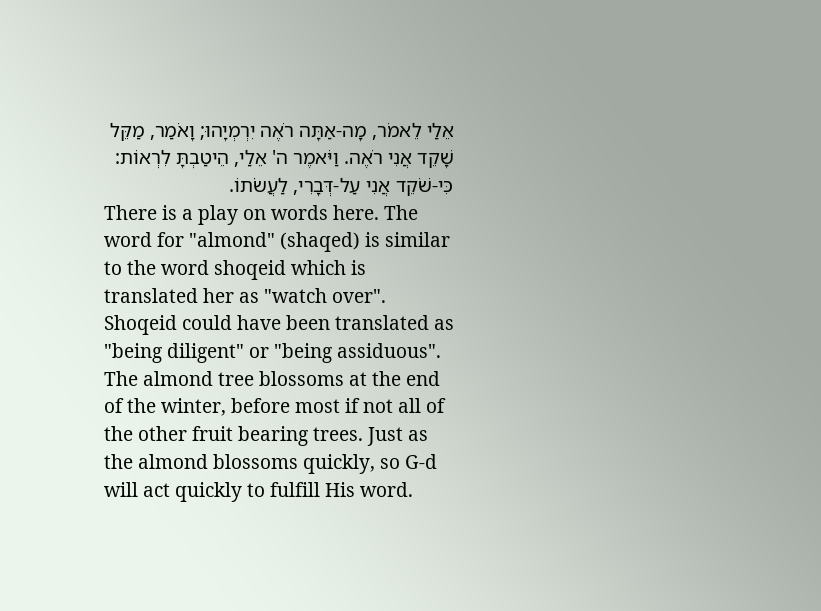אֵלַי לֵאמֹר, מָה-אַתָּה רֹאֶה יִרְמְיָהוּ; וָאֹמַר, מַקֵּל שָׁקֵד אֲנִי רֹאֶה. וַיֹּאמֶר ה' אֵלַי, הֵיטַבְתָּ לִרְאוֹת: כִּי-שֹׁקֵד אֲנִי עַל-דְּבָרִי, לַעֲשֹׂתוֹ.
There is a play on words here. The word for "almond" (shaqed) is similar to the word shoqeid which is translated her as "watch over". Shoqeid could have been translated as "being diligent" or "being assiduous". The almond tree blossoms at the end of the winter, before most if not all of the other fruit bearing trees. Just as the almond blossoms quickly, so G-d will act quickly to fulfill His word.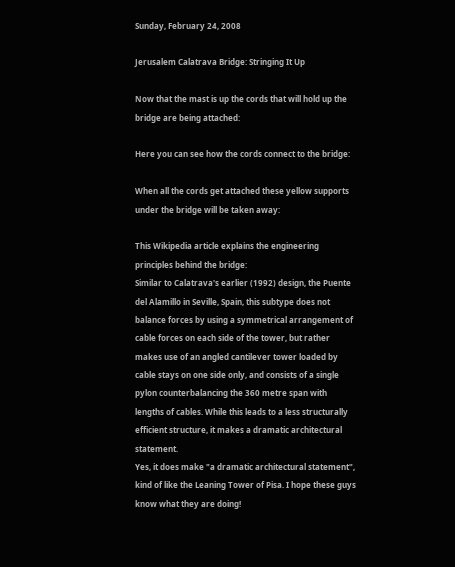Sunday, February 24, 2008

Jerusalem Calatrava Bridge: Stringing It Up

Now that the mast is up the cords that will hold up the bridge are being attached:

Here you can see how the cords connect to the bridge:

When all the cords get attached these yellow supports under the bridge will be taken away:

This Wikipedia article explains the engineering principles behind the bridge:
Similar to Calatrava's earlier (1992) design, the Puente del Alamillo in Seville, Spain, this subtype does not balance forces by using a symmetrical arrangement of cable forces on each side of the tower, but rather makes use of an angled cantilever tower loaded by cable stays on one side only, and consists of a single pylon counterbalancing the 360 metre span with lengths of cables. While this leads to a less structurally efficient structure, it makes a dramatic architectural statement.
Yes, it does make "a dramatic architectural statement", kind of like the Leaning Tower of Pisa. I hope these guys know what they are doing!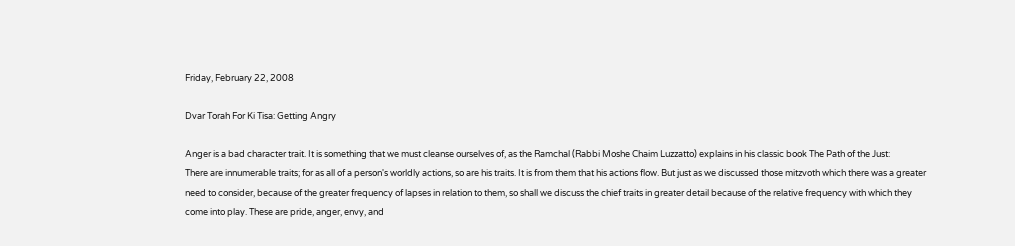Friday, February 22, 2008

Dvar Torah For Ki Tisa: Getting Angry

Anger is a bad character trait. It is something that we must cleanse ourselves of, as the Ramchal (Rabbi Moshe Chaim Luzzatto) explains in his classic book The Path of the Just:
There are innumerable traits; for as all of a person's worldly actions, so are his traits. It is from them that his actions flow. But just as we discussed those mitzvoth which there was a greater need to consider, because of the greater frequency of lapses in relation to them, so shall we discuss the chief traits in greater detail because of the relative frequency with which they come into play. These are pride, anger, envy, and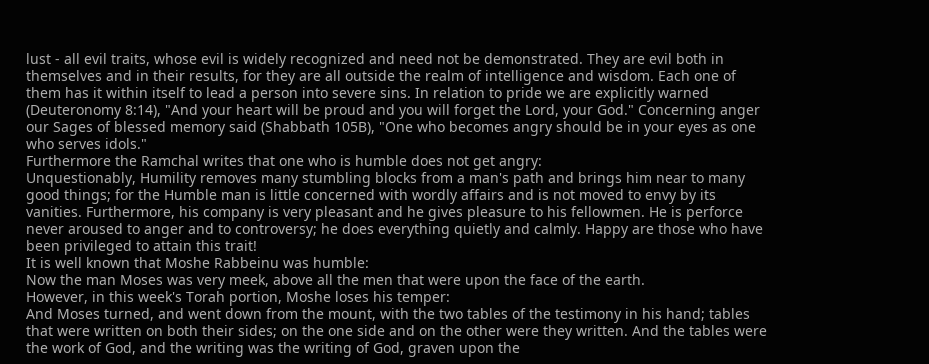lust - all evil traits, whose evil is widely recognized and need not be demonstrated. They are evil both in themselves and in their results, for they are all outside the realm of intelligence and wisdom. Each one of them has it within itself to lead a person into severe sins. In relation to pride we are explicitly warned (Deuteronomy 8:14), "And your heart will be proud and you will forget the Lord, your God." Concerning anger our Sages of blessed memory said (Shabbath 105B), "One who becomes angry should be in your eyes as one who serves idols."
Furthermore the Ramchal writes that one who is humble does not get angry:
Unquestionably, Humility removes many stumbling blocks from a man's path and brings him near to many good things; for the Humble man is little concerned with wordly affairs and is not moved to envy by its vanities. Furthermore, his company is very pleasant and he gives pleasure to his fellowmen. He is perforce never aroused to anger and to controversy; he does everything quietly and calmly. Happy are those who have been privileged to attain this trait!
It is well known that Moshe Rabbeinu was humble:
Now the man Moses was very meek, above all the men that were upon the face of the earth.
However, in this week's Torah portion, Moshe loses his temper:
And Moses turned, and went down from the mount, with the two tables of the testimony in his hand; tables that were written on both their sides; on the one side and on the other were they written. And the tables were the work of God, and the writing was the writing of God, graven upon the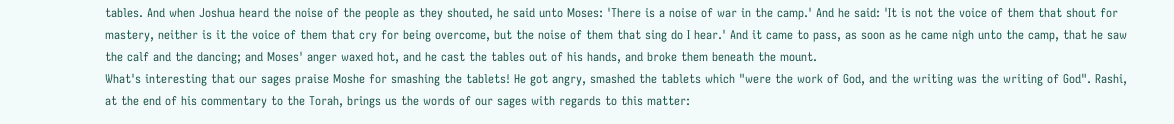tables. And when Joshua heard the noise of the people as they shouted, he said unto Moses: 'There is a noise of war in the camp.' And he said: 'It is not the voice of them that shout for mastery, neither is it the voice of them that cry for being overcome, but the noise of them that sing do I hear.' And it came to pass, as soon as he came nigh unto the camp, that he saw the calf and the dancing; and Moses' anger waxed hot, and he cast the tables out of his hands, and broke them beneath the mount.
What's interesting that our sages praise Moshe for smashing the tablets! He got angry, smashed the tablets which "were the work of God, and the writing was the writing of God". Rashi, at the end of his commentary to the Torah, brings us the words of our sages with regards to this matter: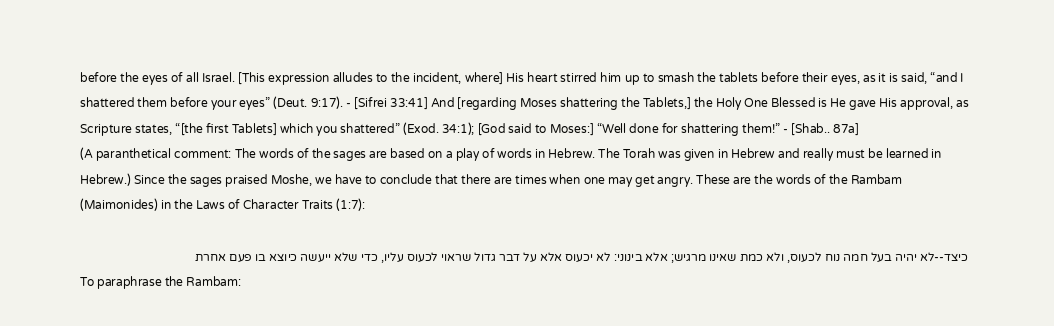before the eyes of all Israel. [This expression alludes to the incident, where] His heart stirred him up to smash the tablets before their eyes, as it is said, “and I shattered them before your eyes” (Deut. 9:17). - [Sifrei 33:41] And [regarding Moses shattering the Tablets,] the Holy One Blessed is He gave His approval, as Scripture states, “[the first Tablets] which you shattered” (Exod. 34:1); [God said to Moses:] “Well done for shattering them!” - [Shab.. 87a]
(A paranthetical comment: The words of the sages are based on a play of words in Hebrew. The Torah was given in Hebrew and really must be learned in Hebrew.) Since the sages praised Moshe, we have to conclude that there are times when one may get angry. These are the words of the Rambam (Maimonides) in the Laws of Character Traits (1:7):

כיצד--לא יהיה בעל חמה נוח לכעוס, ולא כמת שאינו מרגיש; אלא בינוני: לא יכעוס אלא על דבר גדול שראוי לכעוס עליו, כדי שלא ייעשה כיוצא בו פעם אחרת
To paraphrase the Rambam: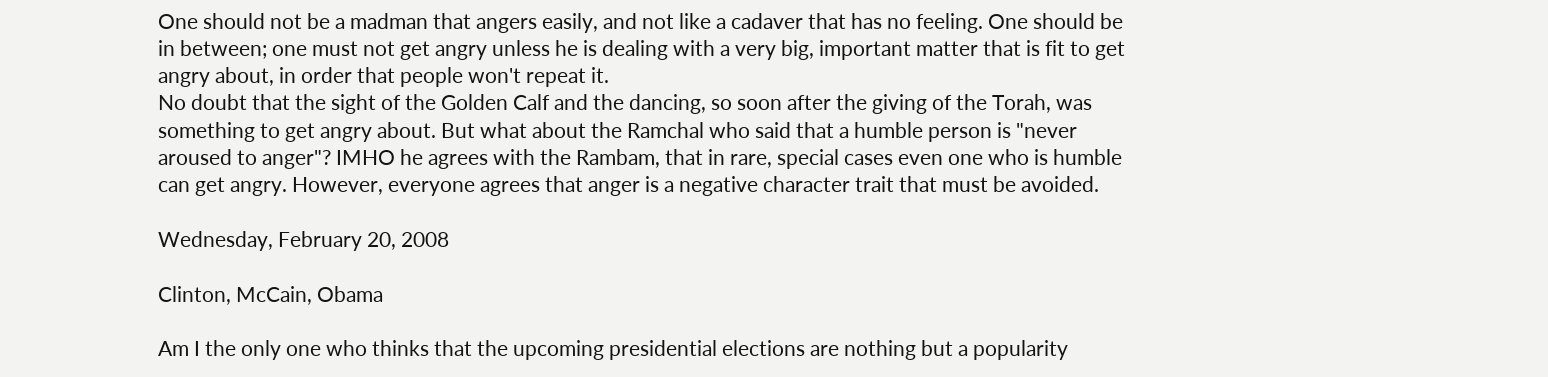One should not be a madman that angers easily, and not like a cadaver that has no feeling. One should be in between; one must not get angry unless he is dealing with a very big, important matter that is fit to get angry about, in order that people won't repeat it.
No doubt that the sight of the Golden Calf and the dancing, so soon after the giving of the Torah, was something to get angry about. But what about the Ramchal who said that a humble person is "never aroused to anger"? IMHO he agrees with the Rambam, that in rare, special cases even one who is humble can get angry. However, everyone agrees that anger is a negative character trait that must be avoided.

Wednesday, February 20, 2008

Clinton, McCain, Obama

Am I the only one who thinks that the upcoming presidential elections are nothing but a popularity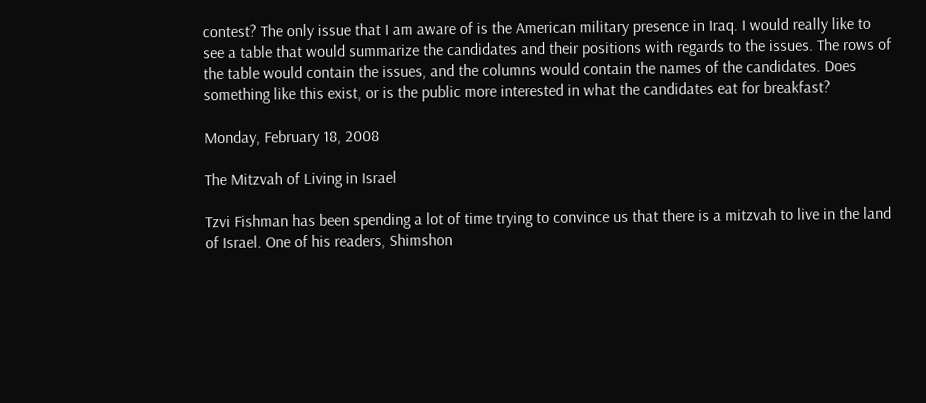contest? The only issue that I am aware of is the American military presence in Iraq. I would really like to see a table that would summarize the candidates and their positions with regards to the issues. The rows of the table would contain the issues, and the columns would contain the names of the candidates. Does something like this exist, or is the public more interested in what the candidates eat for breakfast?

Monday, February 18, 2008

The Mitzvah of Living in Israel

Tzvi Fishman has been spending a lot of time trying to convince us that there is a mitzvah to live in the land of Israel. One of his readers, Shimshon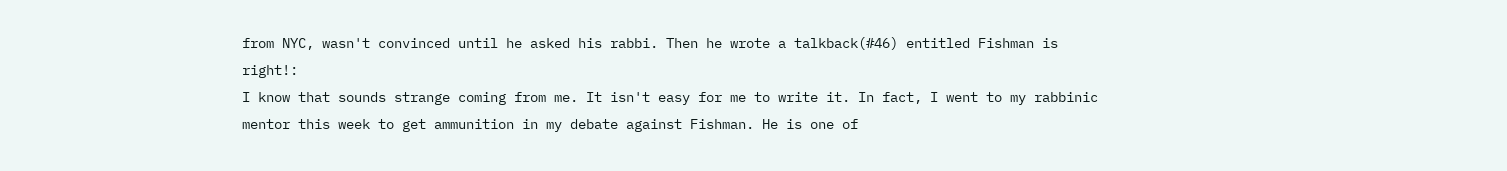from NYC, wasn't convinced until he asked his rabbi. Then he wrote a talkback(#46) entitled Fishman is right!:
I know that sounds strange coming from me. It isn't easy for me to write it. In fact, I went to my rabbinic mentor this week to get ammunition in my debate against Fishman. He is one of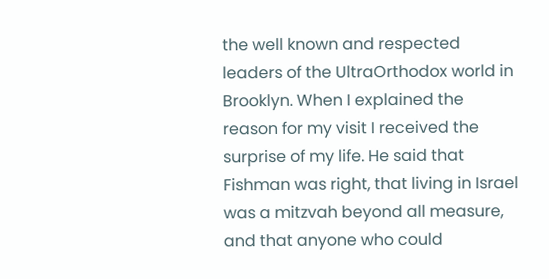the well known and respected leaders of the UltraOrthodox world in Brooklyn. When I explained the reason for my visit I received the surprise of my life. He said that Fishman was right, that living in Israel was a mitzvah beyond all measure, and that anyone who could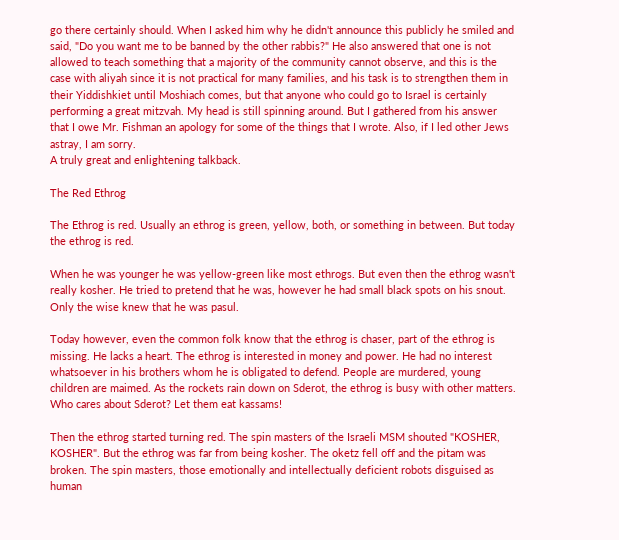go there certainly should. When I asked him why he didn't announce this publicly he smiled and said, "Do you want me to be banned by the other rabbis?" He also answered that one is not allowed to teach something that a majority of the community cannot observe, and this is the case with aliyah since it is not practical for many families, and his task is to strengthen them in their Yiddishkiet until Moshiach comes, but that anyone who could go to Israel is certainly performing a great mitzvah. My head is still spinning around. But I gathered from his answer that I owe Mr. Fishman an apology for some of the things that I wrote. Also, if I led other Jews astray, I am sorry.
A truly great and enlightening talkback.

The Red Ethrog

The Ethrog is red. Usually an ethrog is green, yellow, both, or something in between. But today the ethrog is red.

When he was younger he was yellow-green like most ethrogs. But even then the ethrog wasn't really kosher. He tried to pretend that he was, however he had small black spots on his snout. Only the wise knew that he was pasul.

Today however, even the common folk know that the ethrog is chaser, part of the ethrog is missing. He lacks a heart. The ethrog is interested in money and power. He had no interest whatsoever in his brothers whom he is obligated to defend. People are murdered, young children are maimed. As the rockets rain down on Sderot, the ethrog is busy with other matters. Who cares about Sderot? Let them eat kassams!

Then the ethrog started turning red. The spin masters of the Israeli MSM shouted "KOSHER, KOSHER". But the ethrog was far from being kosher. The oketz fell off and the pitam was broken. The spin masters, those emotionally and intellectually deficient robots disguised as human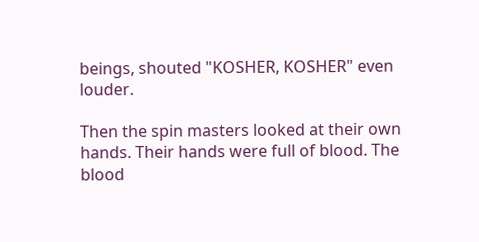beings, shouted "KOSHER, KOSHER" even louder.

Then the spin masters looked at their own hands. Their hands were full of blood. The blood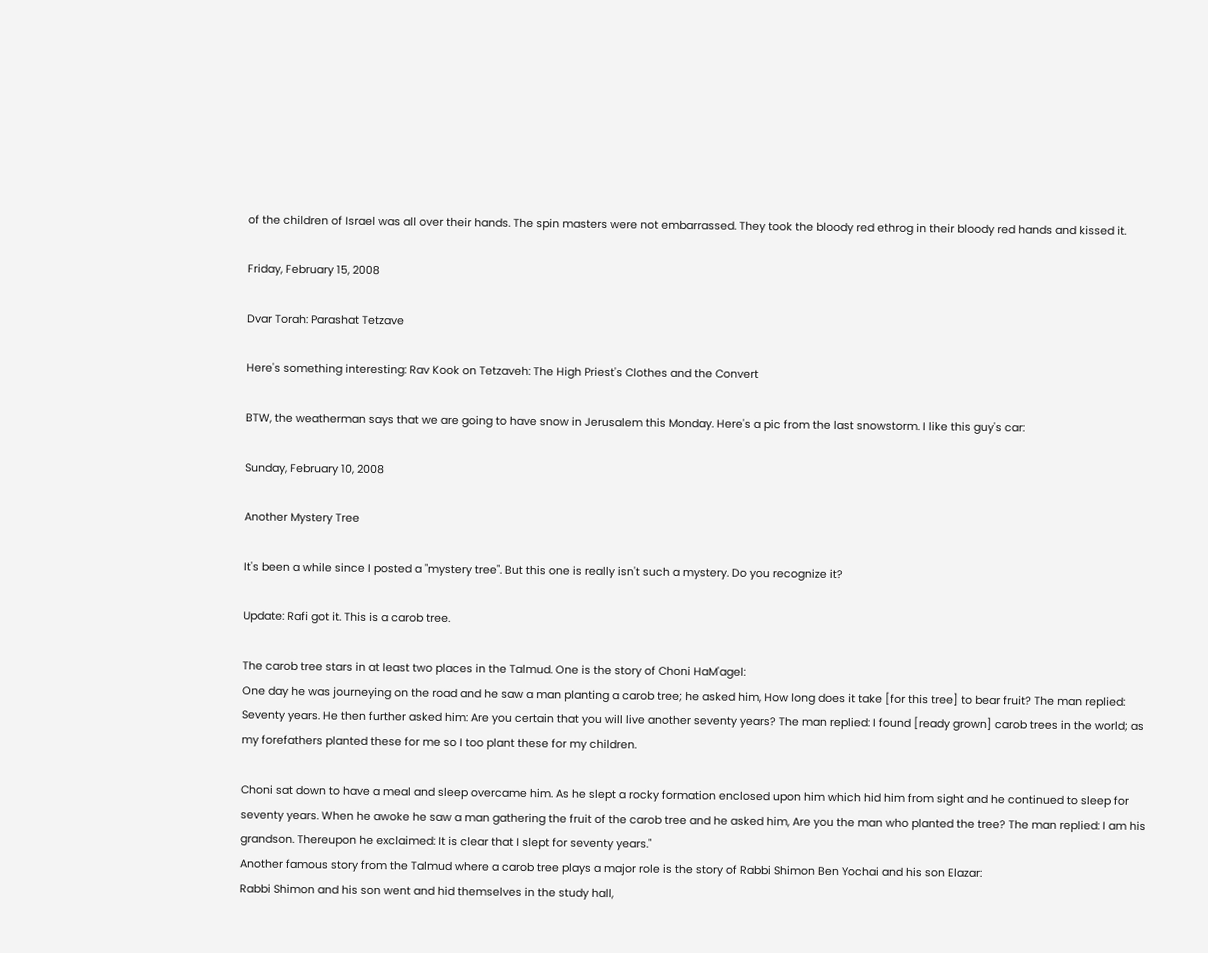of the children of Israel was all over their hands. The spin masters were not embarrassed. They took the bloody red ethrog in their bloody red hands and kissed it.

Friday, February 15, 2008

Dvar Torah: Parashat Tetzave

Here's something interesting: Rav Kook on Tetzaveh: The High Priest's Clothes and the Convert

BTW, the weatherman says that we are going to have snow in Jerusalem this Monday. Here's a pic from the last snowstorm. I like this guy's car:

Sunday, February 10, 2008

Another Mystery Tree

It's been a while since I posted a "mystery tree". But this one is really isn't such a mystery. Do you recognize it?

Update: Rafi got it. This is a carob tree.

The carob tree stars in at least two places in the Talmud. One is the story of Choni HaM'agel:
One day he was journeying on the road and he saw a man planting a carob tree; he asked him, How long does it take [for this tree] to bear fruit? The man replied: Seventy years. He then further asked him: Are you certain that you will live another seventy years? The man replied: I found [ready grown] carob trees in the world; as my forefathers planted these for me so I too plant these for my children.

Choni sat down to have a meal and sleep overcame him. As he slept a rocky formation enclosed upon him which hid him from sight and he continued to sleep for seventy years. When he awoke he saw a man gathering the fruit of the carob tree and he asked him, Are you the man who planted the tree? The man replied: I am his grandson. Thereupon he exclaimed: It is clear that I slept for seventy years."
Another famous story from the Talmud where a carob tree plays a major role is the story of Rabbi Shimon Ben Yochai and his son Elazar:
Rabbi Shimon and his son went and hid themselves in the study hall,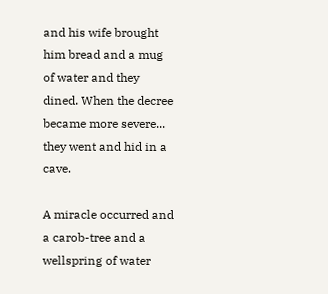and his wife brought him bread and a mug of water and they dined. When the decree became more severe... they went and hid in a cave.

A miracle occurred and a carob-tree and a wellspring of water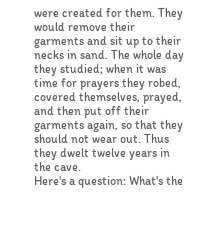were created for them. They would remove their garments and sit up to their necks in sand. The whole day they studied; when it was time for prayers they robed, covered themselves, prayed, and then put off their garments again, so that they should not wear out. Thus they dwelt twelve years in the cave.
Here's a question: What's the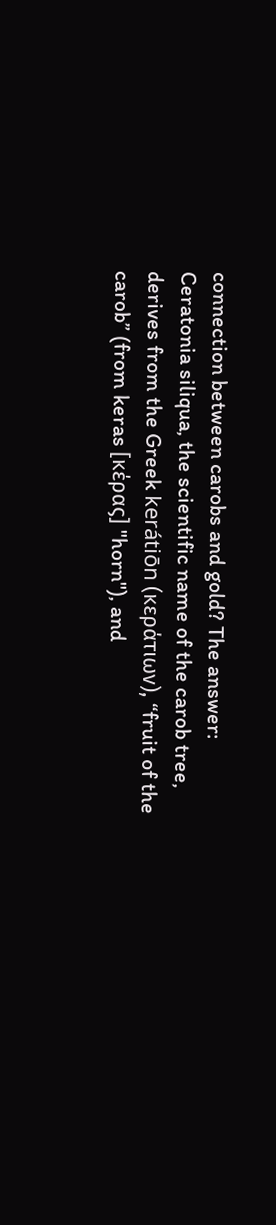connection between carobs and gold? The answer:
Ceratonia siliqua, the scientific name of the carob tree, derives from the Greek kerátiōn (κεράτιων), “fruit of the carob” (from keras [κέρας] "horn"), and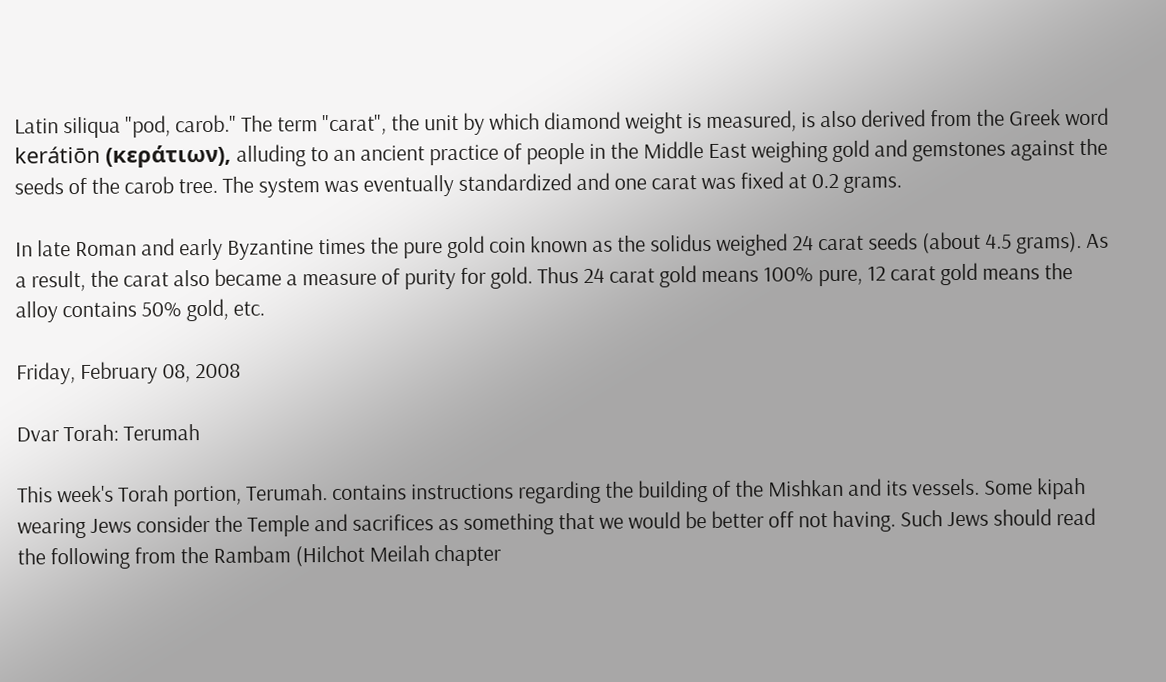Latin siliqua "pod, carob." The term "carat", the unit by which diamond weight is measured, is also derived from the Greek word kerátiōn (κεράτιων), alluding to an ancient practice of people in the Middle East weighing gold and gemstones against the seeds of the carob tree. The system was eventually standardized and one carat was fixed at 0.2 grams.

In late Roman and early Byzantine times the pure gold coin known as the solidus weighed 24 carat seeds (about 4.5 grams). As a result, the carat also became a measure of purity for gold. Thus 24 carat gold means 100% pure, 12 carat gold means the alloy contains 50% gold, etc.

Friday, February 08, 2008

Dvar Torah: Terumah

This week's Torah portion, Terumah. contains instructions regarding the building of the Mishkan and its vessels. Some kipah wearing Jews consider the Temple and sacrifices as something that we would be better off not having. Such Jews should read the following from the Rambam (Hilchot Meilah chapter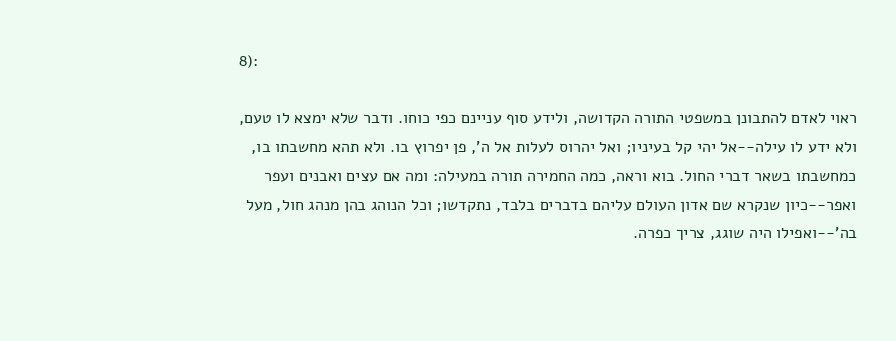8):

ראוי לאדם להתבונן במשפטי התורה הקדושה, ולידע סוף עניינם כפי כוחו. ודבר שלא ימצא לו טעם, ולא ידע לו עילה--אל יהי קל בעיניו; ואל יהרוס לעלות אל ה', פן יפרוץ בו. ולא תהא מחשבתו בו, כמחשבתו בשאר דברי החול. בוא וראה, כמה החמירה תורה במעילה: ומה אם עצים ואבנים ועפר ואפר--כיון שנקרא שם אדון העולם עליהם בדברים בלבד, נתקדשו; וכל הנוהג בהן מנהג חול, מעל בה'--ואפילו היה שוגג, צריך כפרה.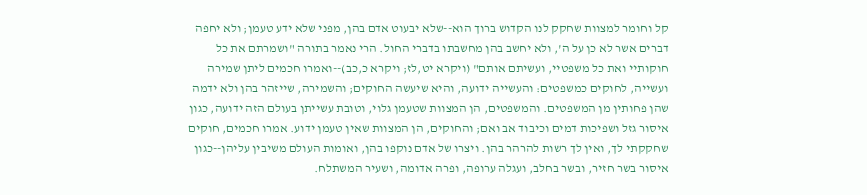קל וחומר למצוות שחקק לנו הקדוש ברוך הוא--שלא יבעוט אדם בהן, מפני שלא ידע טעמן; ולא יחפה דברים אשר לא כן על ה', ולא יחשב בהן מחשבתו בדברי החול. הרי נאמר בתורה "ושמרתם את כל חוקותיי ואת כל משפטיי, ועשיתם אותם" (ויקרא יט,לז; ויקרא כ,כב)--ואמרו חכמים ליתן שמירה ועשייה, לחוקים כמשפטים: והעשייה ידועה, והיא שיעשה החוקים; והשמירה, שייזהר בהן ולא ידמה שהן פחותין מן המשפטים. והמשפטים, הן המצוות שטעמן גלוי, וטובת עשייתן בעולם הזה ידועה, כגון איסור גזל ושפיכות דמים וכיבוד אב ואם; והחוקים, הן המצוות שאין טעמן ידוע. אמרו חכמים, חוקים שחקקתי לך, ואין לך רשות להרהר בהן. ויצרו של אדם נוקפו בהן, ואומות העולם משיבין עליהן--כגון איסור בשר חזיר, ובשר בחלב, ועגלה ערופה, ופרה אדומה, ושעיר המשתלח.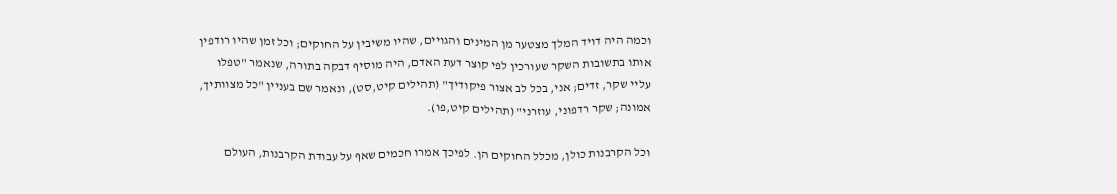וכמה היה דויד המלך מצטער מן המינים והגויים, שהיו משיבין על החוקים; וכל זמן שהיו רודפין אותו בתשובות השקר שעורכין לפי קוצר דעת האדם, היה מוסיף דבקה בתורה, שנאמר "טפלו עליי שקר, זדים; אני, בכל לב אצור פיקודיך" (תהילים קיט,סט), ונאמר שם בעניין "כל מצוותיך, אמונה; שקר רדפוני, עוזרני" (תהילים קיט,פו).

וכל הקרבנות כולן, מכלל החוקים הן. לפיכך אמרו חכמים שאף על עבודת הקרבנות, העולם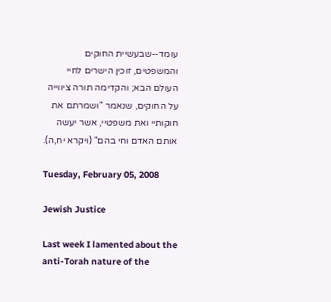עומד--שבעשיית החוקים והמשפטים, זוכין הישרים לחיי העולם הבא; והקדימה תורה ציווייה על החוקים, שנאמר "ושמרתם את חוקותיי ואת משפטיי, אשר יעשה אותם האדם וחי בהם" (ויקרא יח,ה).

Tuesday, February 05, 2008

Jewish Justice

Last week I lamented about the anti-Torah nature of the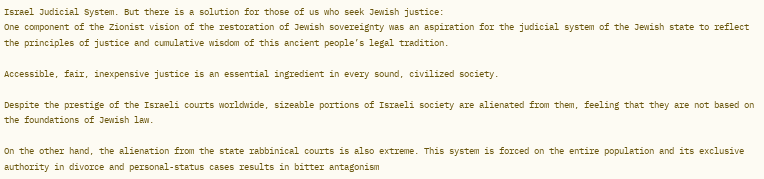Israel Judicial System. But there is a solution for those of us who seek Jewish justice:
One component of the Zionist vision of the restoration of Jewish sovereignty was an aspiration for the judicial system of the Jewish state to reflect the principles of justice and cumulative wisdom of this ancient people’s legal tradition.

Accessible, fair, inexpensive justice is an essential ingredient in every sound, civilized society.

Despite the prestige of the Israeli courts worldwide, sizeable portions of Israeli society are alienated from them, feeling that they are not based on the foundations of Jewish law.

On the other hand, the alienation from the state rabbinical courts is also extreme. This system is forced on the entire population and its exclusive authority in divorce and personal-status cases results in bitter antagonism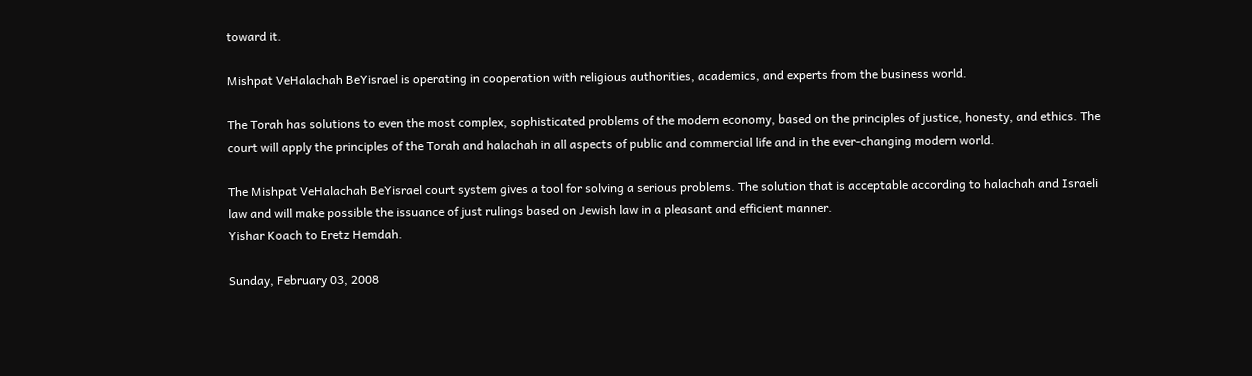toward it.

Mishpat VeHalachah BeYisrael is operating in cooperation with religious authorities, academics, and experts from the business world.

The Torah has solutions to even the most complex, sophisticated problems of the modern economy, based on the principles of justice, honesty, and ethics. The court will apply the principles of the Torah and halachah in all aspects of public and commercial life and in the ever-changing modern world.

The Mishpat VeHalachah BeYisrael court system gives a tool for solving a serious problems. The solution that is acceptable according to halachah and Israeli law and will make possible the issuance of just rulings based on Jewish law in a pleasant and efficient manner.
Yishar Koach to Eretz Hemdah.

Sunday, February 03, 2008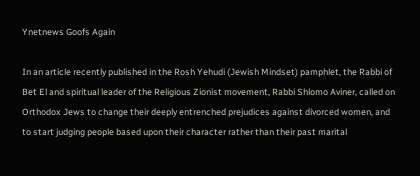Ynetnews Goofs Again

In an article recently published in the Rosh Yehudi (Jewish Mindset) pamphlet, the Rabbi of Bet El and spiritual leader of the Religious Zionist movement, Rabbi Shlomo Aviner, called on Orthodox Jews to change their deeply entrenched prejudices against divorced women, and to start judging people based upon their character rather than their past marital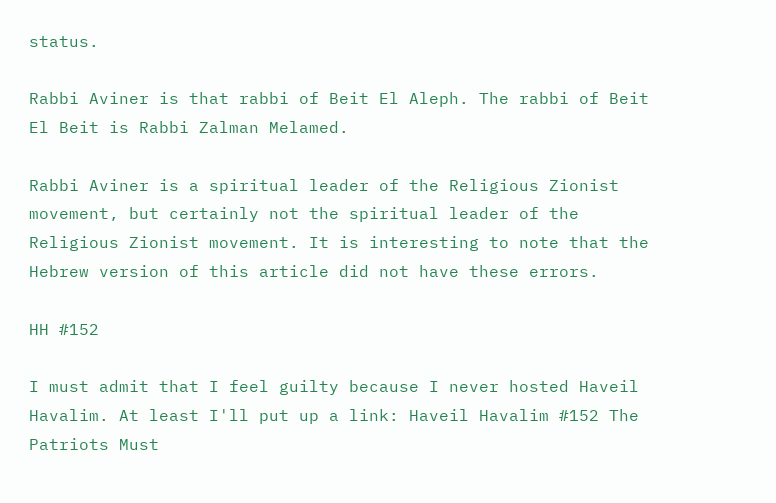status.

Rabbi Aviner is that rabbi of Beit El Aleph. The rabbi of Beit El Beit is Rabbi Zalman Melamed.

Rabbi Aviner is a spiritual leader of the Religious Zionist movement, but certainly not the spiritual leader of the Religious Zionist movement. It is interesting to note that the Hebrew version of this article did not have these errors.

HH #152

I must admit that I feel guilty because I never hosted Haveil Havalim. At least I'll put up a link: Haveil Havalim #152 The Patriots Must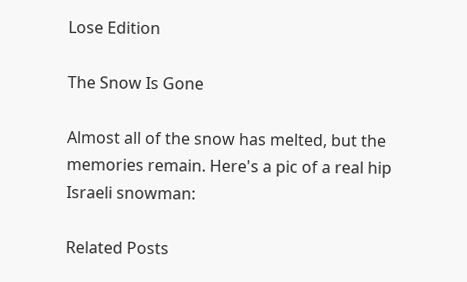Lose Edition

The Snow Is Gone

Almost all of the snow has melted, but the memories remain. Here's a pic of a real hip Israeli snowman:

Related Posts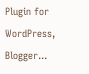Plugin for WordPress, Blogger...